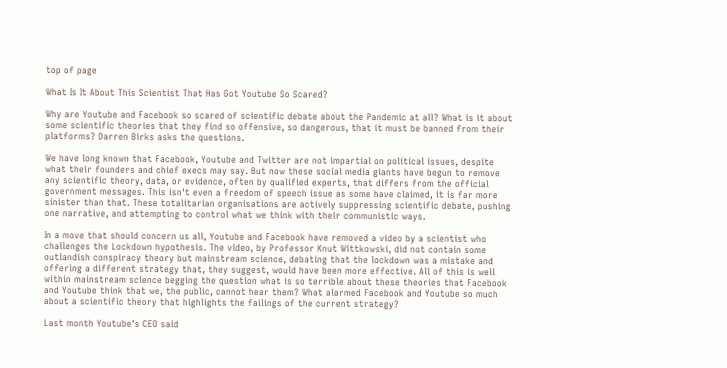top of page

What Is It About This Scientist That Has Got Youtube So Scared?

Why are Youtube and Facebook so scared of scientific debate about the Pandemic at all? What is it about some scientific theories that they find so offensive, so dangerous, that it must be banned from their platforms? Darren Birks asks the questions.

We have long known that Facebook, Youtube and Twitter are not impartial on political issues, despite what their founders and chief execs may say. But now these social media giants have begun to remove any scientific theory, data, or evidence, often by qualified experts, that differs from the official government messages. This isn't even a freedom of speech issue as some have claimed, it is far more sinister than that. These totalitarian organisations are actively suppressing scientific debate, pushing one narrative, and attempting to control what we think with their communistic ways.

In a move that should concern us all, Youtube and Facebook have removed a video by a scientist who challenges the Lockdown hypothesis. The video, by Professor Knut Wittkowski, did not contain some outlandish conspiracy theory but mainstream science, debating that the lockdown was a mistake and offering a different strategy that, they suggest, would have been more effective. All of this is well within mainstream science begging the question what is so terrible about these theories that Facebook and Youtube think that we, the public, cannot hear them? What alarmed Facebook and Youtube so much about a scientific theory that highlights the failings of the current strategy?

Last month Youtube's CEO said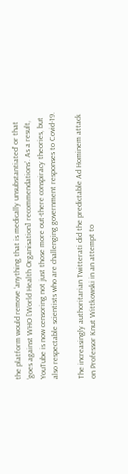the platform would remove ‘anything that is medically unsubstantiated’ or that ‘goes against WHO [World Health Organisation] recommendations’. As a result, YouTube is now censoring not just those more out-there conspiracy theories, but also respectable scientists who are challenging government responses to Covid-19.

The increasingly authoritarian Twitterati did the predictable Ad Hominem attack on Professor Knut Wittkowski in an attempt to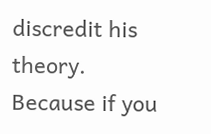discredit his theory. Because if you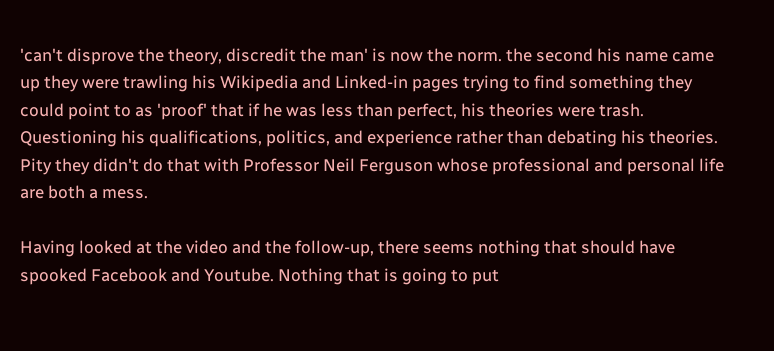'can't disprove the theory, discredit the man' is now the norm. the second his name came up they were trawling his Wikipedia and Linked-in pages trying to find something they could point to as 'proof' that if he was less than perfect, his theories were trash. Questioning his qualifications, politics, and experience rather than debating his theories. Pity they didn't do that with Professor Neil Ferguson whose professional and personal life are both a mess.

Having looked at the video and the follow-up, there seems nothing that should have spooked Facebook and Youtube. Nothing that is going to put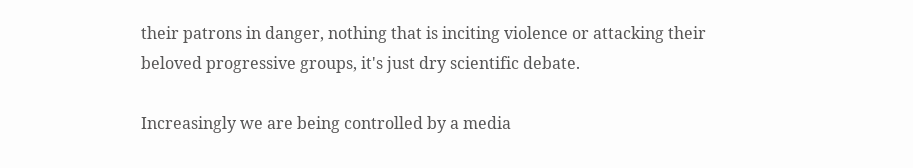their patrons in danger, nothing that is inciting violence or attacking their beloved progressive groups, it's just dry scientific debate.

Increasingly we are being controlled by a media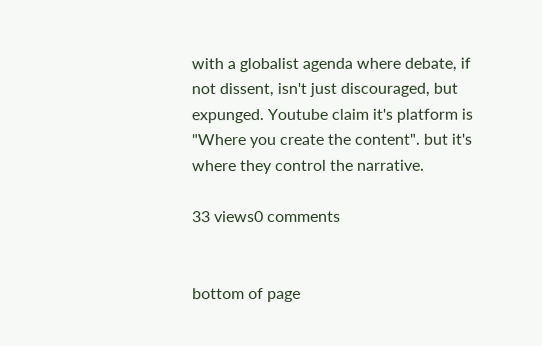with a globalist agenda where debate, if not dissent, isn't just discouraged, but expunged. Youtube claim it's platform is "Where you create the content". but it's where they control the narrative.

33 views0 comments


bottom of page